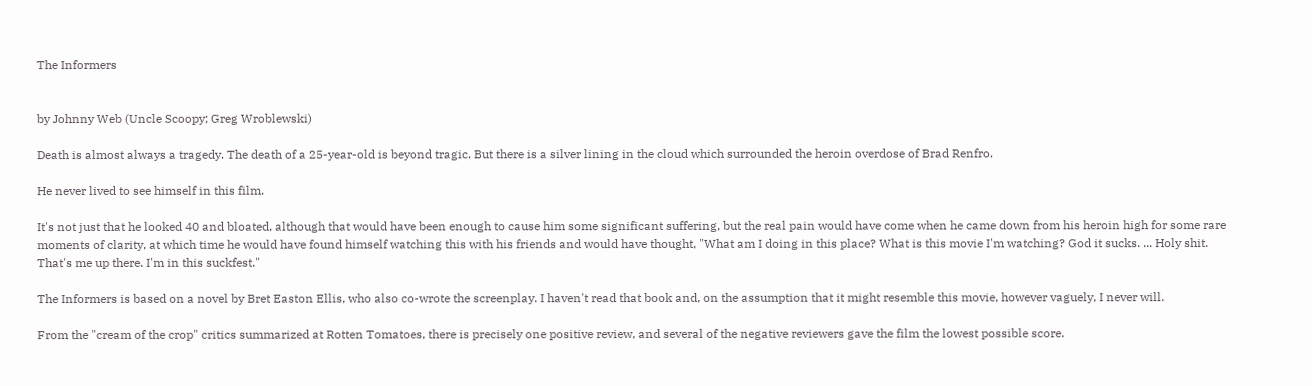The Informers


by Johnny Web (Uncle Scoopy; Greg Wroblewski)

Death is almost always a tragedy. The death of a 25-year-old is beyond tragic. But there is a silver lining in the cloud which surrounded the heroin overdose of Brad Renfro.

He never lived to see himself in this film.

It's not just that he looked 40 and bloated, although that would have been enough to cause him some significant suffering, but the real pain would have come when he came down from his heroin high for some rare moments of clarity, at which time he would have found himself watching this with his friends and would have thought, "What am I doing in this place? What is this movie I'm watching? God it sucks. ... Holy shit. That's me up there. I'm in this suckfest."

The Informers is based on a novel by Bret Easton Ellis, who also co-wrote the screenplay. I haven't read that book and, on the assumption that it might resemble this movie, however vaguely, I never will.

From the "cream of the crop" critics summarized at Rotten Tomatoes, there is precisely one positive review, and several of the negative reviewers gave the film the lowest possible score.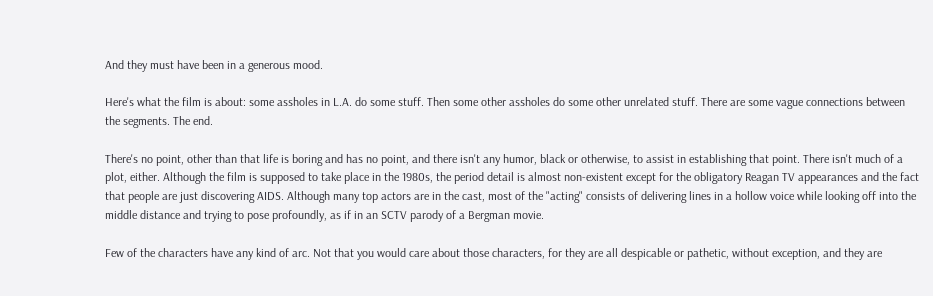And they must have been in a generous mood.

Here's what the film is about: some assholes in L.A. do some stuff. Then some other assholes do some other unrelated stuff. There are some vague connections between the segments. The end.

There's no point, other than that life is boring and has no point, and there isn't any humor, black or otherwise, to assist in establishing that point. There isn't much of a plot, either. Although the film is supposed to take place in the 1980s, the period detail is almost non-existent except for the obligatory Reagan TV appearances and the fact that people are just discovering AIDS. Although many top actors are in the cast, most of the "acting" consists of delivering lines in a hollow voice while looking off into the middle distance and trying to pose profoundly, as if in an SCTV parody of a Bergman movie.

Few of the characters have any kind of arc. Not that you would care about those characters, for they are all despicable or pathetic, without exception, and they are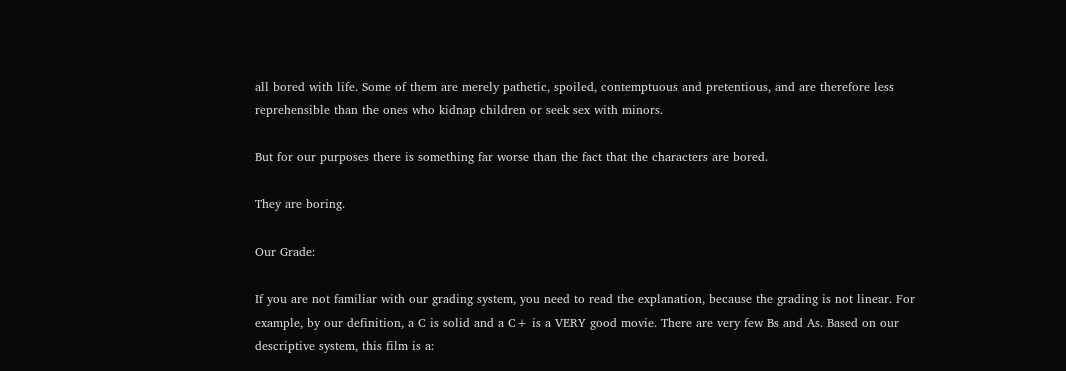all bored with life. Some of them are merely pathetic, spoiled, contemptuous and pretentious, and are therefore less reprehensible than the ones who kidnap children or seek sex with minors.

But for our purposes there is something far worse than the fact that the characters are bored.

They are boring.

Our Grade:

If you are not familiar with our grading system, you need to read the explanation, because the grading is not linear. For example, by our definition, a C is solid and a C+ is a VERY good movie. There are very few Bs and As. Based on our descriptive system, this film is a: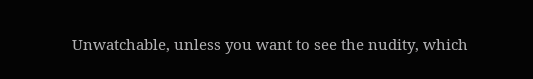Unwatchable, unless you want to see the nudity, which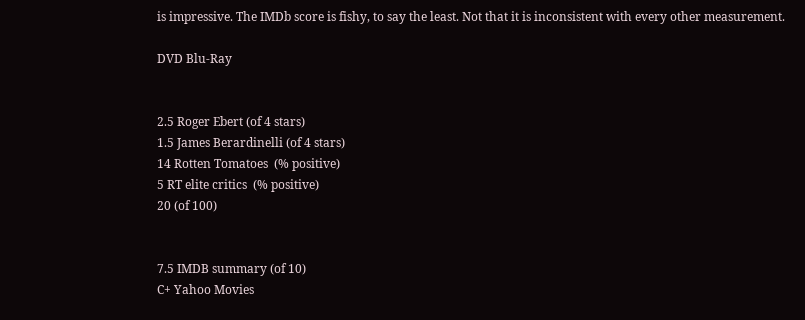is impressive. The IMDb score is fishy, to say the least. Not that it is inconsistent with every other measurement.

DVD Blu-Ray


2.5 Roger Ebert (of 4 stars)
1.5 James Berardinelli (of 4 stars)
14 Rotten Tomatoes  (% positive)
5 RT elite critics  (% positive)
20 (of 100)


7.5 IMDB summary (of 10)
C+ Yahoo Movies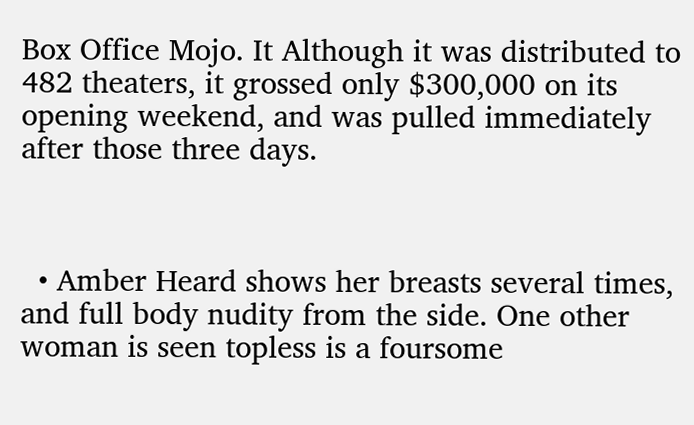Box Office Mojo. It Although it was distributed to 482 theaters, it grossed only $300,000 on its opening weekend, and was pulled immediately after those three days.



  • Amber Heard shows her breasts several times, and full body nudity from the side. One other woman is seen topless is a foursome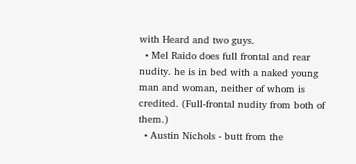with Heard and two guys.
  • Mel Raido does full frontal and rear nudity. he is in bed with a naked young man and woman, neither of whom is credited. (Full-frontal nudity from both of them.)
  • Austin Nichols - butt from the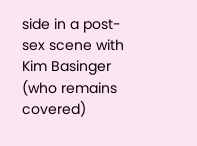side in a post-sex scene with Kim Basinger (who remains covered)